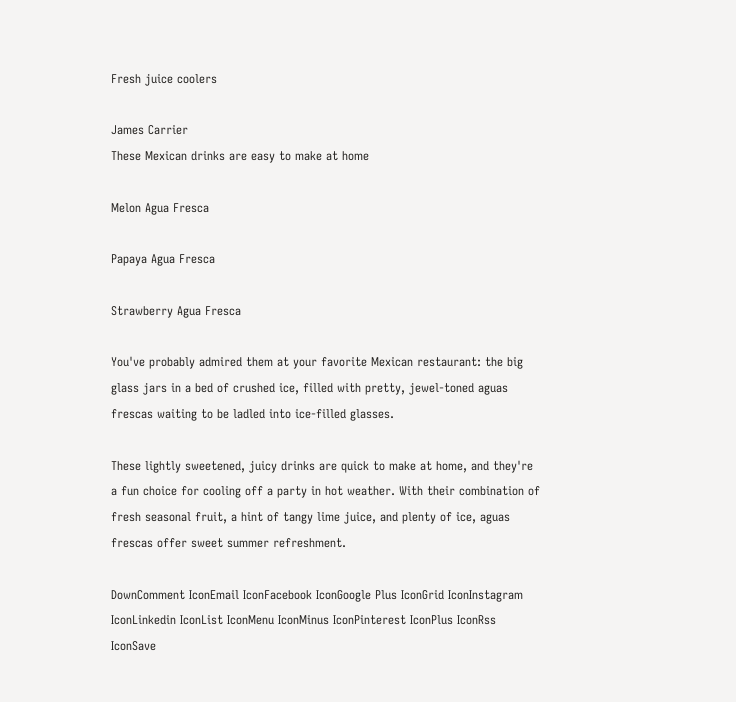Fresh juice coolers

James Carrier
These Mexican drinks are easy to make at home

Melon Agua Fresca

Papaya Agua Fresca

Strawberry Agua Fresca

You've probably admired them at your favorite Mexican restaurant: the big glass jars in a bed of crushed ice, filled with pretty, jewel-toned aguas frescas waiting to be ladled into ice-filled glasses.

These lightly sweetened, juicy drinks are quick to make at home, and they're a fun choice for cooling off a party in hot weather. With their combination of fresh seasonal fruit, a hint of tangy lime juice, and plenty of ice, aguas frescas offer sweet summer refreshment.

DownComment IconEmail IconFacebook IconGoogle Plus IconGrid IconInstagram IconLinkedin IconList IconMenu IconMinus IconPinterest IconPlus IconRss IconSave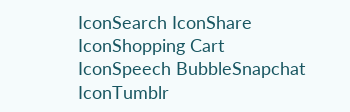IconSearch IconShare IconShopping Cart IconSpeech BubbleSnapchat IconTumblr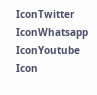IconTwitter IconWhatsapp IconYoutube Icon